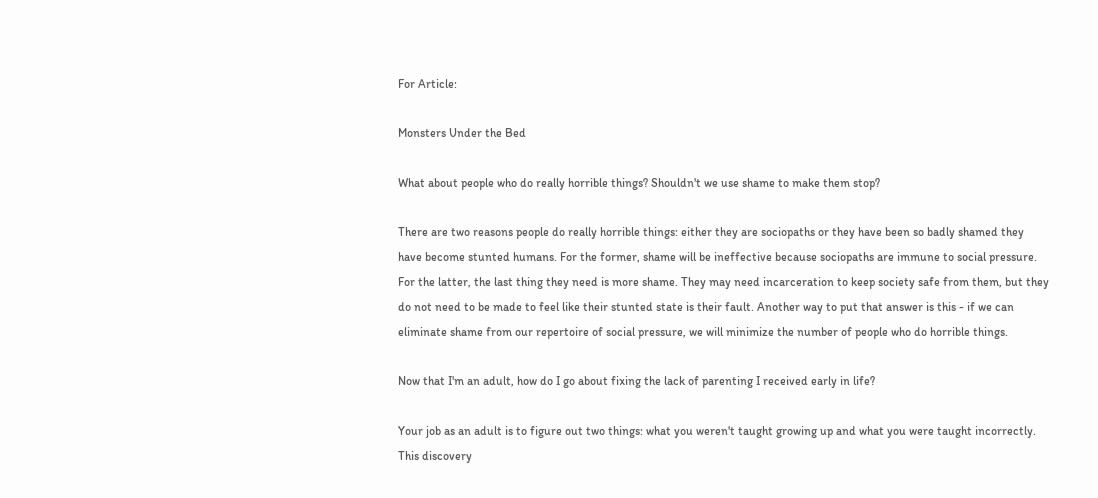For Article:

Monsters Under the Bed

What about people who do really horrible things? Shouldn't we use shame to make them stop?

There are two reasons people do really horrible things: either they are sociopaths or they have been so badly shamed they have become stunted humans. For the former, shame will be ineffective because sociopaths are immune to social pressure. For the latter, the last thing they need is more shame. They may need incarceration to keep society safe from them, but they do not need to be made to feel like their stunted state is their fault. Another way to put that answer is this - if we can eliminate shame from our repertoire of social pressure, we will minimize the number of people who do horrible things.

Now that I'm an adult, how do I go about fixing the lack of parenting I received early in life?

Your job as an adult is to figure out two things: what you weren't taught growing up and what you were taught incorrectly. This discovery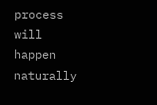process will happen naturally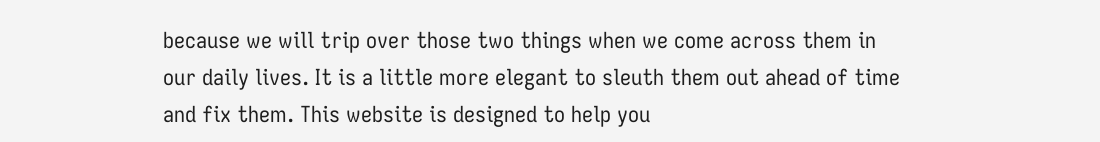because we will trip over those two things when we come across them in our daily lives. It is a little more elegant to sleuth them out ahead of time and fix them. This website is designed to help you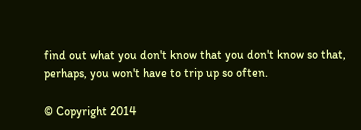find out what you don't know that you don't know so that, perhaps, you won't have to trip up so often.

© Copyright 2014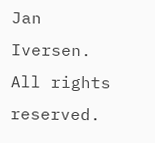Jan Iversen. All rights reserved.